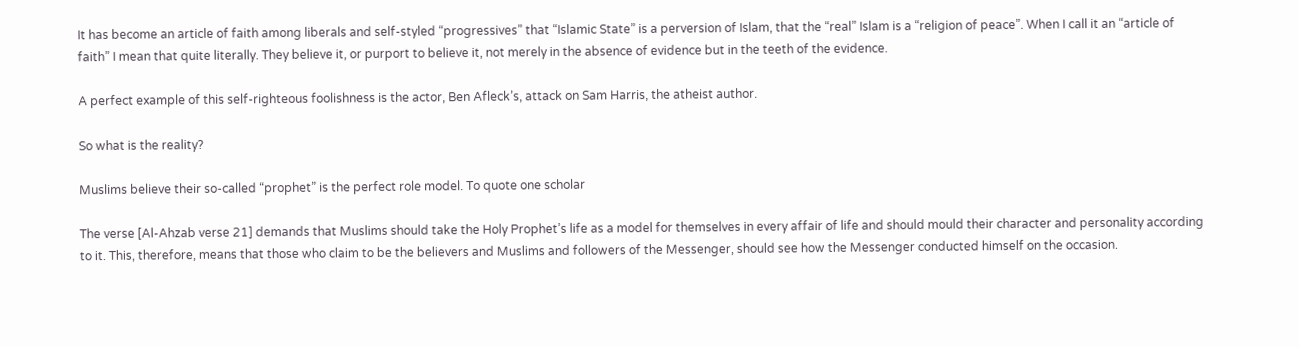It has become an article of faith among liberals and self-styled “progressives” that “Islamic State” is a perversion of Islam, that the “real” Islam is a “religion of peace”. When I call it an “article of faith” I mean that quite literally. They believe it, or purport to believe it, not merely in the absence of evidence but in the teeth of the evidence.

A perfect example of this self-righteous foolishness is the actor, Ben Afleck’s, attack on Sam Harris, the atheist author.

So what is the reality?

Muslims believe their so-called “prophet” is the perfect role model. To quote one scholar

The verse [Al-Ahzab verse 21] demands that Muslims should take the Holy Prophet’s life as a model for themselves in every affair of life and should mould their character and personality according to it. This, therefore, means that those who claim to be the believers and Muslims and followers of the Messenger, should see how the Messenger conducted himself on the occasion.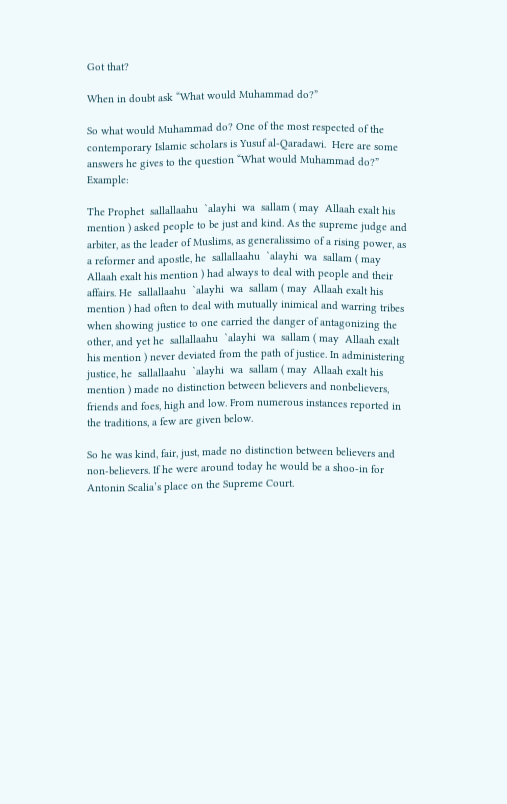Got that?

When in doubt ask “What would Muhammad do?”

So what would Muhammad do? One of the most respected of the contemporary Islamic scholars is Yusuf al-Qaradawi.  Here are some answers he gives to the question “What would Muhammad do?” Example:

The Prophet  sallallaahu  `alayhi  wa  sallam ( may  Allaah exalt his mention ) asked people to be just and kind. As the supreme judge and arbiter, as the leader of Muslims, as generalissimo of a rising power, as a reformer and apostle, he  sallallaahu  `alayhi  wa  sallam ( may  Allaah exalt his mention ) had always to deal with people and their affairs. He  sallallaahu  `alayhi  wa  sallam ( may  Allaah exalt his mention ) had often to deal with mutually inimical and warring tribes when showing justice to one carried the danger of antagonizing the other, and yet he  sallallaahu  `alayhi  wa  sallam ( may  Allaah exalt his mention ) never deviated from the path of justice. In administering justice, he  sallallaahu  `alayhi  wa  sallam ( may  Allaah exalt his mention ) made no distinction between believers and nonbelievers, friends and foes, high and low. From numerous instances reported in the traditions, a few are given below.

So he was kind, fair, just, made no distinction between believers and non-believers. If he were around today he would be a shoo-in for Antonin Scalia’s place on the Supreme Court.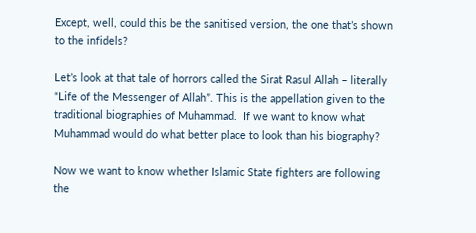Except, well, could this be the sanitised version, the one that’s shown to the infidels?

Let’s look at that tale of horrors called the Sirat Rasul Allah – literally “Life of the Messenger of Allah”. This is the appellation given to the traditional biographies of Muhammad.  If we want to know what Muhammad would do what better place to look than his biography?

Now we want to know whether Islamic State fighters are following the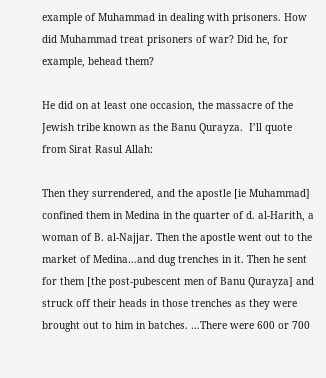example of Muhammad in dealing with prisoners. How did Muhammad treat prisoners of war? Did he, for example, behead them?

He did on at least one occasion, the massacre of the Jewish tribe known as the Banu Qurayza.  I’ll quote from Sirat Rasul Allah:

Then they surrendered, and the apostle [ie Muhammad] confined them in Medina in the quarter of d. al-Harith, a woman of B. al-Najjar. Then the apostle went out to the market of Medina…and dug trenches in it. Then he sent for them [the post-pubescent men of Banu Qurayza] and struck off their heads in those trenches as they were brought out to him in batches. …There were 600 or 700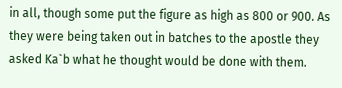in all, though some put the figure as high as 800 or 900. As they were being taken out in batches to the apostle they asked Ka`b what he thought would be done with them.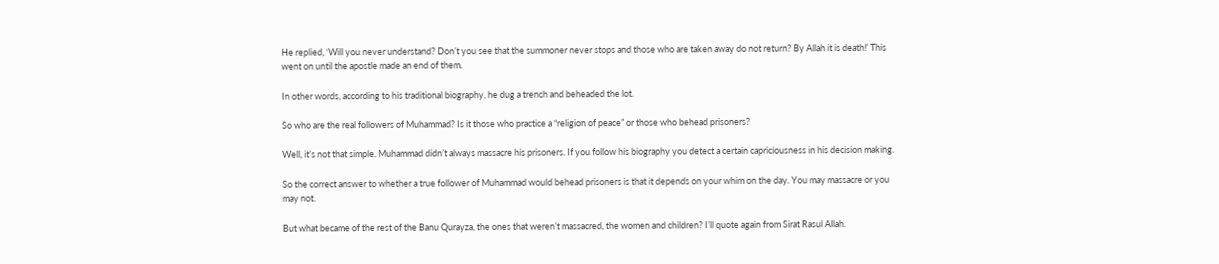He replied, ‘Will you never understand? Don’t you see that the summoner never stops and those who are taken away do not return? By Allah it is death!’ This went on until the apostle made an end of them.

In other words, according to his traditional biography, he dug a trench and beheaded the lot.

So who are the real followers of Muhammad? Is it those who practice a “religion of peace” or those who behead prisoners?

Well, it’s not that simple. Muhammad didn’t always massacre his prisoners. If you follow his biography you detect a certain capriciousness in his decision making.

So the correct answer to whether a true follower of Muhammad would behead prisoners is that it depends on your whim on the day. You may massacre or you may not.

But what became of the rest of the Banu Qurayza, the ones that weren’t massacred, the women and children? I’ll quote again from Sirat Rasul Allah.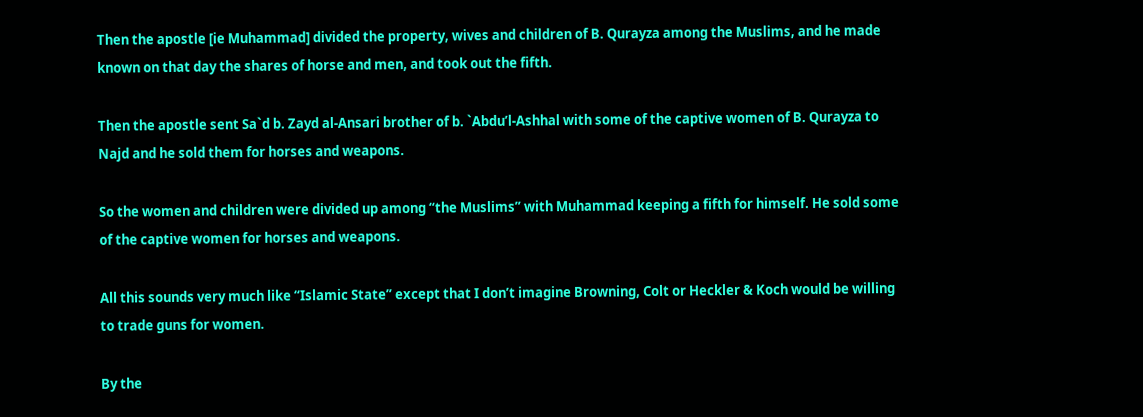Then the apostle [ie Muhammad] divided the property, wives and children of B. Qurayza among the Muslims, and he made known on that day the shares of horse and men, and took out the fifth.

Then the apostle sent Sa`d b. Zayd al-Ansari brother of b. `Abdu’l-Ashhal with some of the captive women of B. Qurayza to Najd and he sold them for horses and weapons.

So the women and children were divided up among “the Muslims” with Muhammad keeping a fifth for himself. He sold some of the captive women for horses and weapons.

All this sounds very much like “Islamic State” except that I don’t imagine Browning, Colt or Heckler & Koch would be willing to trade guns for women.

By the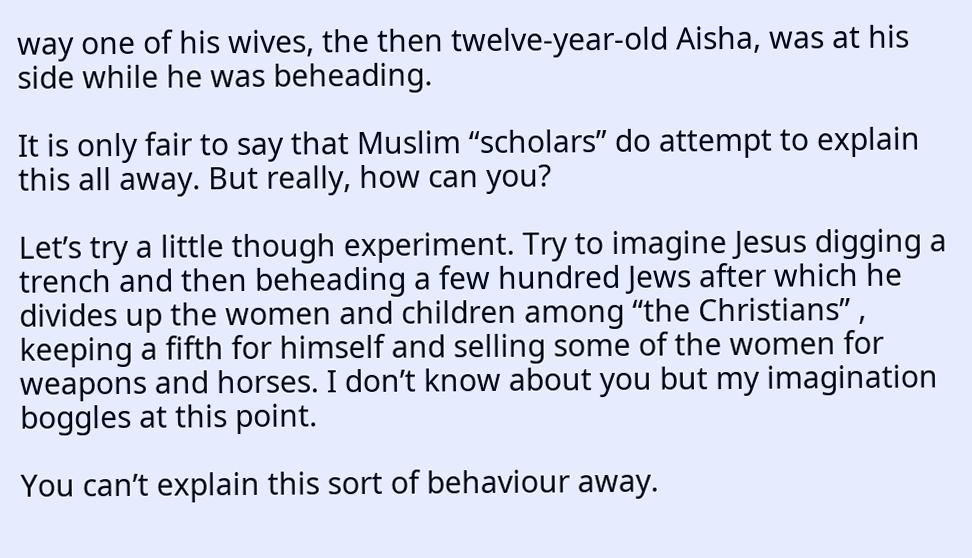way one of his wives, the then twelve-year-old Aisha, was at his side while he was beheading.

It is only fair to say that Muslim “scholars” do attempt to explain this all away. But really, how can you?

Let’s try a little though experiment. Try to imagine Jesus digging a trench and then beheading a few hundred Jews after which he divides up the women and children among “the Christians” , keeping a fifth for himself and selling some of the women for weapons and horses. I don’t know about you but my imagination boggles at this point.

You can’t explain this sort of behaviour away.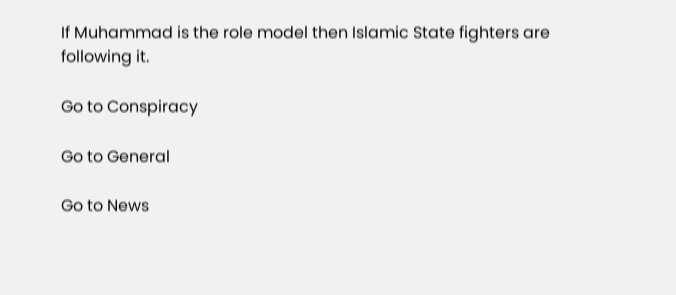If Muhammad is the role model then Islamic State fighters are following it.

Go to Conspiracy

Go to General

Go to News